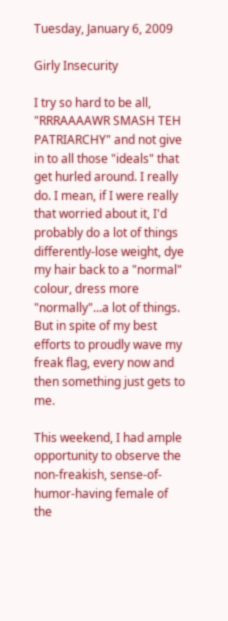Tuesday, January 6, 2009

Girly Insecurity

I try so hard to be all, "RRRAAAAWR SMASH TEH PATRIARCHY" and not give in to all those "ideals" that get hurled around. I really do. I mean, if I were really that worried about it, I'd probably do a lot of things differently-lose weight, dye my hair back to a "normal" colour, dress more "normally"...a lot of things. But in spite of my best efforts to proudly wave my freak flag, every now and then something just gets to me.

This weekend, I had ample opportunity to observe the non-freakish, sense-of-humor-having female of the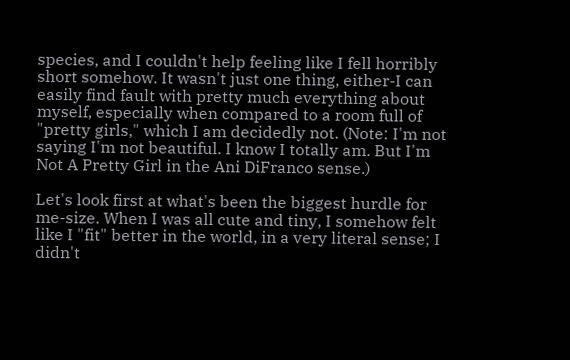species, and I couldn't help feeling like I fell horribly short somehow. It wasn't just one thing, either-I can easily find fault with pretty much everything about myself, especially when compared to a room full of "pretty girls," which I am decidedly not. (Note: I'm not saying I'm not beautiful. I know I totally am. But I'm Not A Pretty Girl in the Ani DiFranco sense.)

Let's look first at what's been the biggest hurdle for me-size. When I was all cute and tiny, I somehow felt like I "fit" better in the world, in a very literal sense; I didn't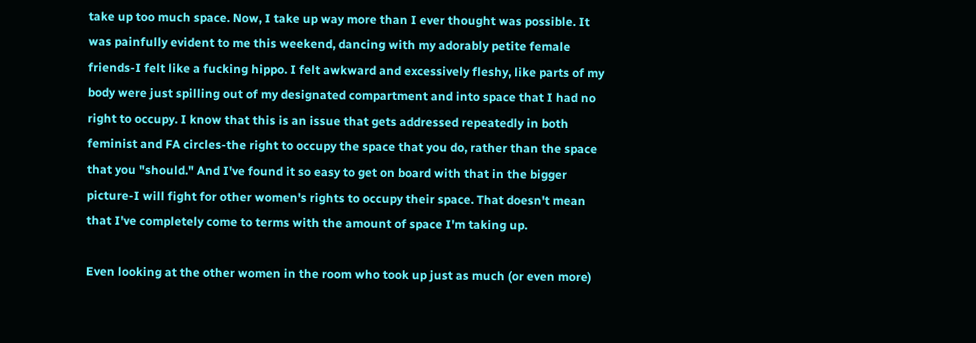take up too much space. Now, I take up way more than I ever thought was possible. It was painfully evident to me this weekend, dancing with my adorably petite female friends-I felt like a fucking hippo. I felt awkward and excessively fleshy, like parts of my body were just spilling out of my designated compartment and into space that I had no right to occupy. I know that this is an issue that gets addressed repeatedly in both feminist and FA circles-the right to occupy the space that you do, rather than the space that you "should." And I've found it so easy to get on board with that in the bigger picture-I will fight for other women's rights to occupy their space. That doesn't mean that I've completely come to terms with the amount of space I'm taking up.

Even looking at the other women in the room who took up just as much (or even more)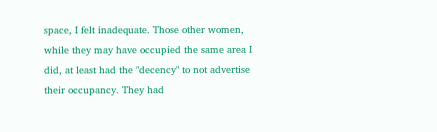space, I felt inadequate. Those other women, while they may have occupied the same area I did, at least had the "decency" to not advertise their occupancy. They had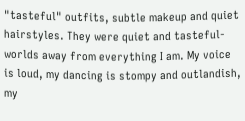"tasteful" outfits, subtle makeup and quiet hairstyles. They were quiet and tasteful-worlds away from everything I am. My voice is loud, my dancing is stompy and outlandish, my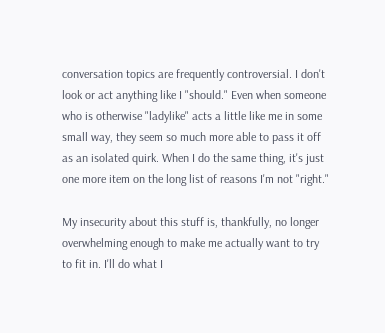conversation topics are frequently controversial. I don't look or act anything like I "should." Even when someone who is otherwise "ladylike" acts a little like me in some small way, they seem so much more able to pass it off as an isolated quirk. When I do the same thing, it's just one more item on the long list of reasons I'm not "right."

My insecurity about this stuff is, thankfully, no longer overwhelming enough to make me actually want to try to fit in. I'll do what I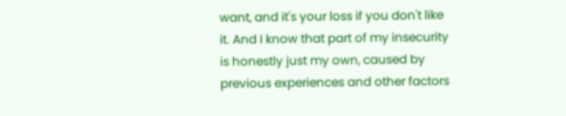want, and it's your loss if you don't like it. And I know that part of my insecurity is honestly just my own, caused by previous experiences and other factors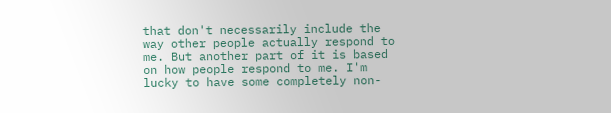that don't necessarily include the way other people actually respond to me. But another part of it is based on how people respond to me. I'm lucky to have some completely non-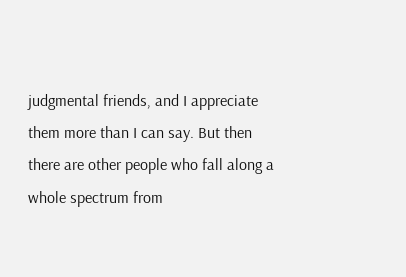judgmental friends, and I appreciate them more than I can say. But then there are other people who fall along a whole spectrum from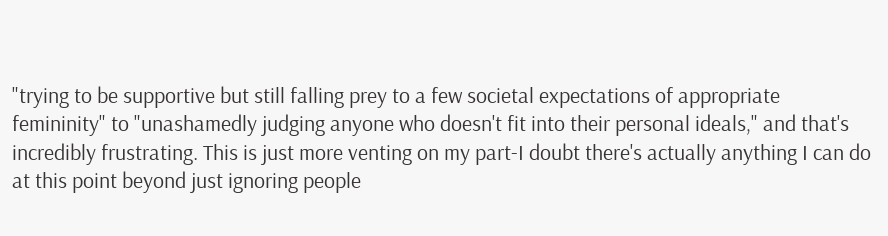"trying to be supportive but still falling prey to a few societal expectations of appropriate femininity" to "unashamedly judging anyone who doesn't fit into their personal ideals," and that's incredibly frustrating. This is just more venting on my part-I doubt there's actually anything I can do at this point beyond just ignoring people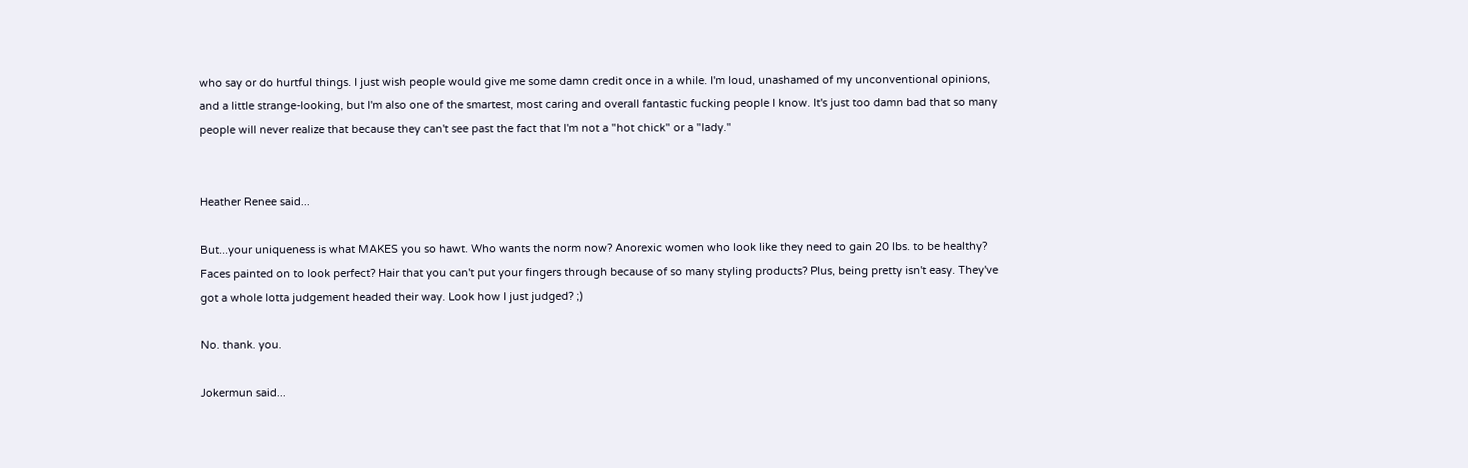who say or do hurtful things. I just wish people would give me some damn credit once in a while. I'm loud, unashamed of my unconventional opinions, and a little strange-looking, but I'm also one of the smartest, most caring and overall fantastic fucking people I know. It's just too damn bad that so many people will never realize that because they can't see past the fact that I'm not a "hot chick" or a "lady."


Heather Renee said...

But...your uniqueness is what MAKES you so hawt. Who wants the norm now? Anorexic women who look like they need to gain 20 lbs. to be healthy? Faces painted on to look perfect? Hair that you can't put your fingers through because of so many styling products? Plus, being pretty isn't easy. They've got a whole lotta judgement headed their way. Look how I just judged? ;)

No. thank. you.

Jokermun said...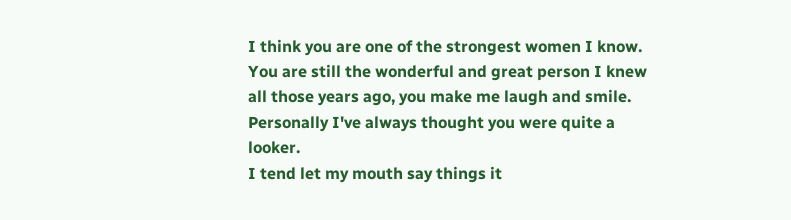I think you are one of the strongest women I know. You are still the wonderful and great person I knew all those years ago, you make me laugh and smile. Personally I've always thought you were quite a looker.
I tend let my mouth say things it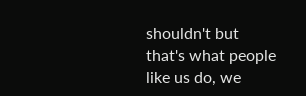shouldn't but that's what people like us do, we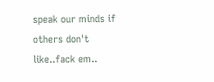speak our minds if others don't like..fack em..